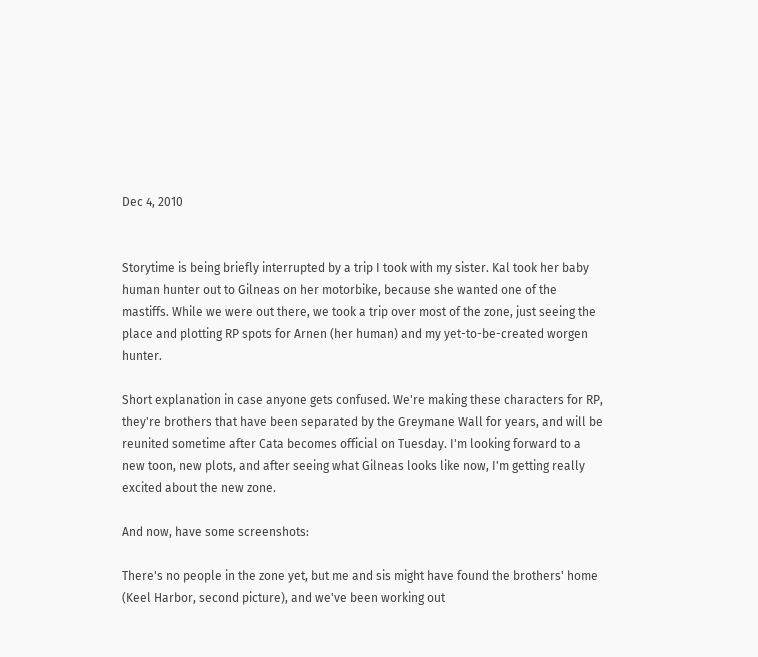Dec 4, 2010


Storytime is being briefly interrupted by a trip I took with my sister. Kal took her baby human hunter out to Gilneas on her motorbike, because she wanted one of the mastiffs. While we were out there, we took a trip over most of the zone, just seeing the place and plotting RP spots for Arnen (her human) and my yet-to-be-created worgen hunter.

Short explanation in case anyone gets confused. We're making these characters for RP, they're brothers that have been separated by the Greymane Wall for years, and will be reunited sometime after Cata becomes official on Tuesday. I'm looking forward to a new toon, new plots, and after seeing what Gilneas looks like now, I'm getting really excited about the new zone.

And now, have some screenshots:

There's no people in the zone yet, but me and sis might have found the brothers' home (Keel Harbor, second picture), and we've been working out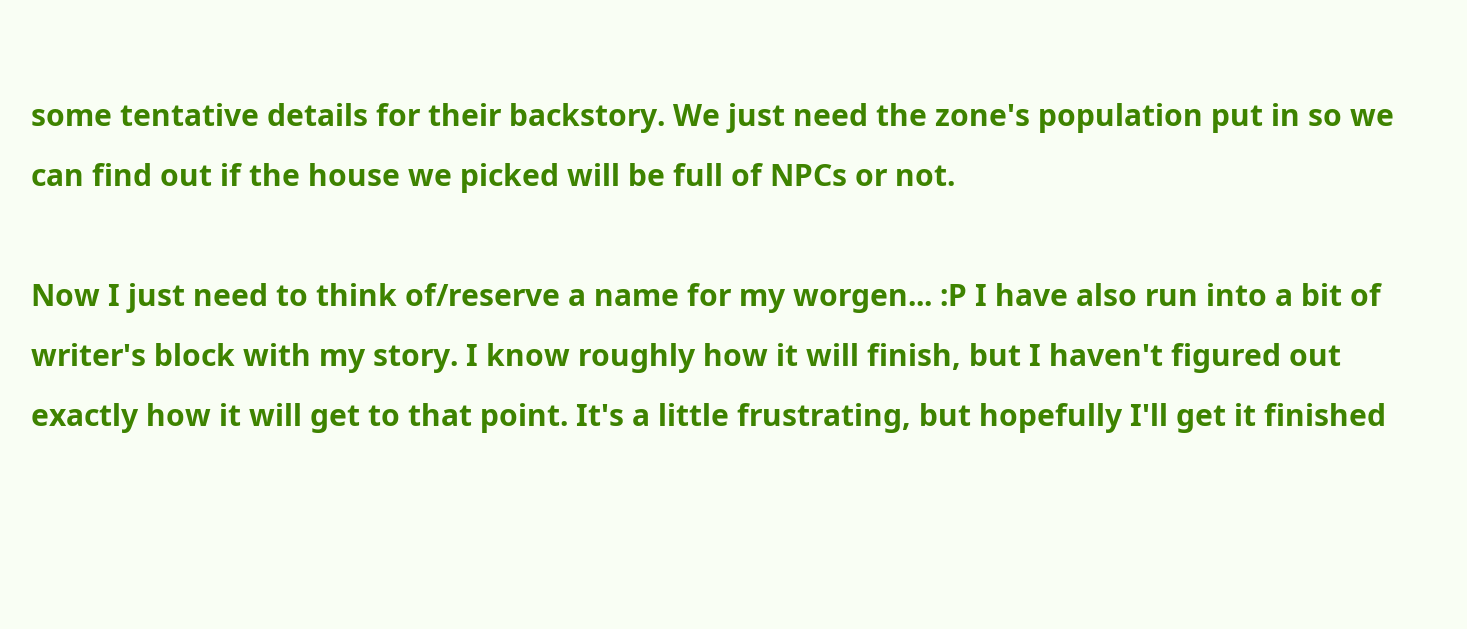some tentative details for their backstory. We just need the zone's population put in so we can find out if the house we picked will be full of NPCs or not.

Now I just need to think of/reserve a name for my worgen... :P I have also run into a bit of writer's block with my story. I know roughly how it will finish, but I haven't figured out exactly how it will get to that point. It's a little frustrating, but hopefully I'll get it finished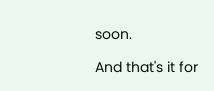soon.

And that's it for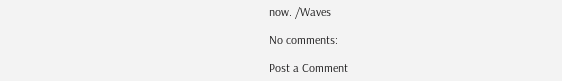now. /Waves

No comments:

Post a Comment